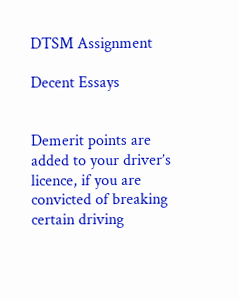DTSM Assignment

Decent Essays


Demerit points are added to your driver’s licence, if you are convicted of breaking certain driving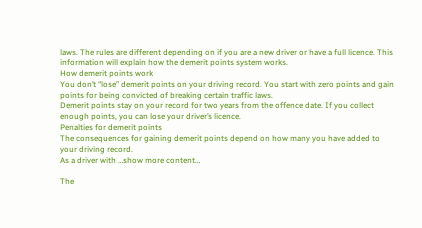laws. The rules are different depending on if you are a new driver or have a full licence. This information will explain how the demerit points system works.
How demerit points work
You don’t “lose” demerit points on your driving record. You start with zero points and gain points for being convicted of breaking certain traffic laws.
Demerit points stay on your record for two years from the offence date. If you collect enough points, you can lose your driver’s licence.
Penalties for demerit points
The consequences for gaining demerit points depend on how many you have added to your driving record.
As a driver with …show more content…

The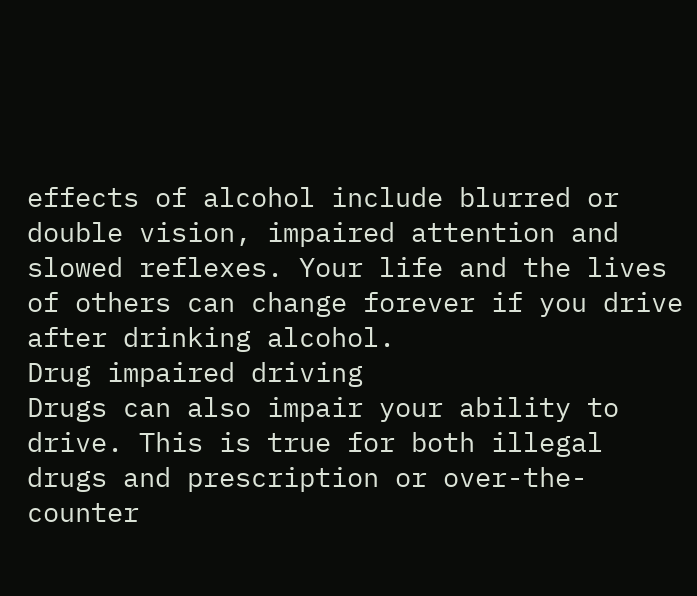effects of alcohol include blurred or double vision, impaired attention and slowed reflexes. Your life and the lives of others can change forever if you drive after drinking alcohol.
Drug impaired driving
Drugs can also impair your ability to drive. This is true for both illegal drugs and prescription or over-the-counter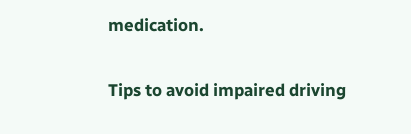medication.

Tips to avoid impaired driving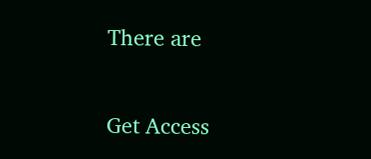There are

Get Access